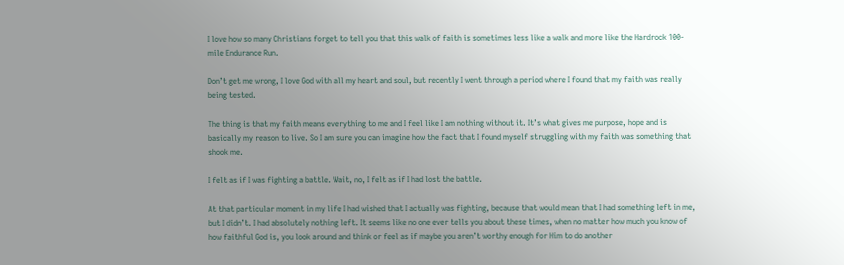I love how so many Christians forget to tell you that this walk of faith is sometimes less like a walk and more like the Hardrock 100-mile Endurance Run.

Don’t get me wrong, I love God with all my heart and soul, but recently I went through a period where I found that my faith was really being tested.

The thing is that my faith means everything to me and I feel like I am nothing without it. It’s what gives me purpose, hope and is basically my reason to live. So I am sure you can imagine how the fact that I found myself struggling with my faith was something that shook me.

I felt as if I was fighting a battle. Wait, no, I felt as if I had lost the battle.

At that particular moment in my life I had wished that I actually was fighting, because that would mean that I had something left in me, but I didn’t. I had absolutely nothing left. It seems like no one ever tells you about these times, when no matter how much you know of how faithful God is, you look around and think or feel as if maybe you aren’t worthy enough for Him to do another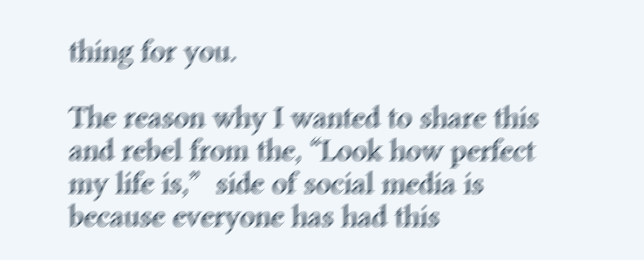thing for you.

The reason why I wanted to share this and rebel from the, “Look how perfect my life is,”  side of social media is because everyone has had this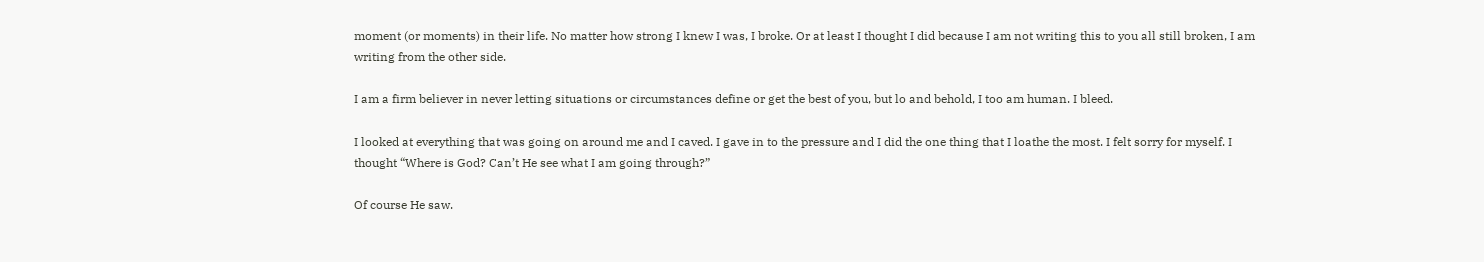moment (or moments) in their life. No matter how strong I knew I was, I broke. Or at least I thought I did because I am not writing this to you all still broken, I am writing from the other side.

I am a firm believer in never letting situations or circumstances define or get the best of you, but lo and behold, I too am human. I bleed.

I looked at everything that was going on around me and I caved. I gave in to the pressure and I did the one thing that I loathe the most. I felt sorry for myself. I thought “Where is God? Can’t He see what I am going through?”

Of course He saw.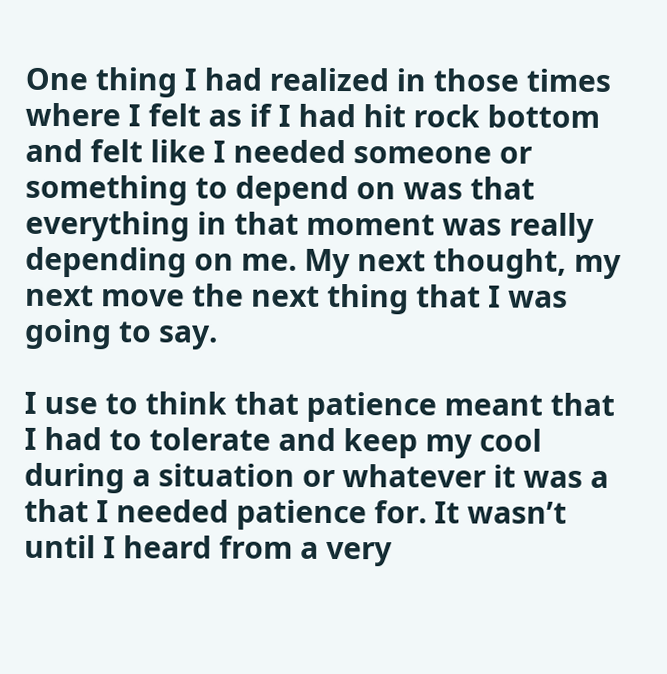One thing I had realized in those times where I felt as if I had hit rock bottom  and felt like I needed someone or something to depend on was that everything in that moment was really depending on me. My next thought, my next move the next thing that I was going to say.

I use to think that patience meant that I had to tolerate and keep my cool during a situation or whatever it was a that I needed patience for. It wasn’t until I heard from a very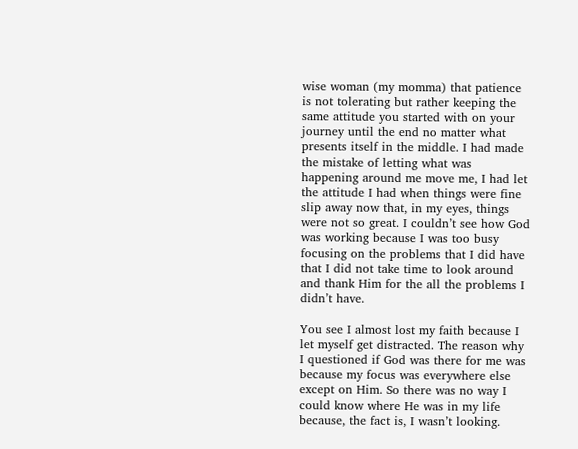wise woman (my momma) that patience is not tolerating but rather keeping the same attitude you started with on your journey until the end no matter what presents itself in the middle. I had made the mistake of letting what was happening around me move me, I had let the attitude I had when things were fine slip away now that, in my eyes, things were not so great. I couldn’t see how God was working because I was too busy focusing on the problems that I did have that I did not take time to look around and thank Him for the all the problems I didn’t have.

You see I almost lost my faith because I let myself get distracted. The reason why I questioned if God was there for me was because my focus was everywhere else except on Him. So there was no way I could know where He was in my life because, the fact is, I wasn’t looking.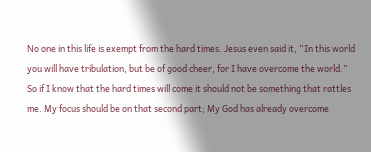No one in this life is exempt from the hard times. Jesus even said it, “In this world you will have tribulation, but be of good cheer, for I have overcome the world.” So if I know that the hard times will come it should not be something that rattles me. My focus should be on that second part; My God has already overcome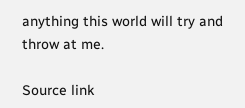anything this world will try and throw at me.

Source link